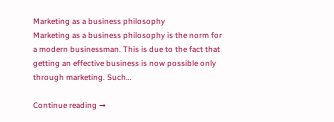Marketing as a business philosophy
Marketing as a business philosophy is the norm for a modern businessman. This is due to the fact that getting an effective business is now possible only through marketing. Such…

Continue reading →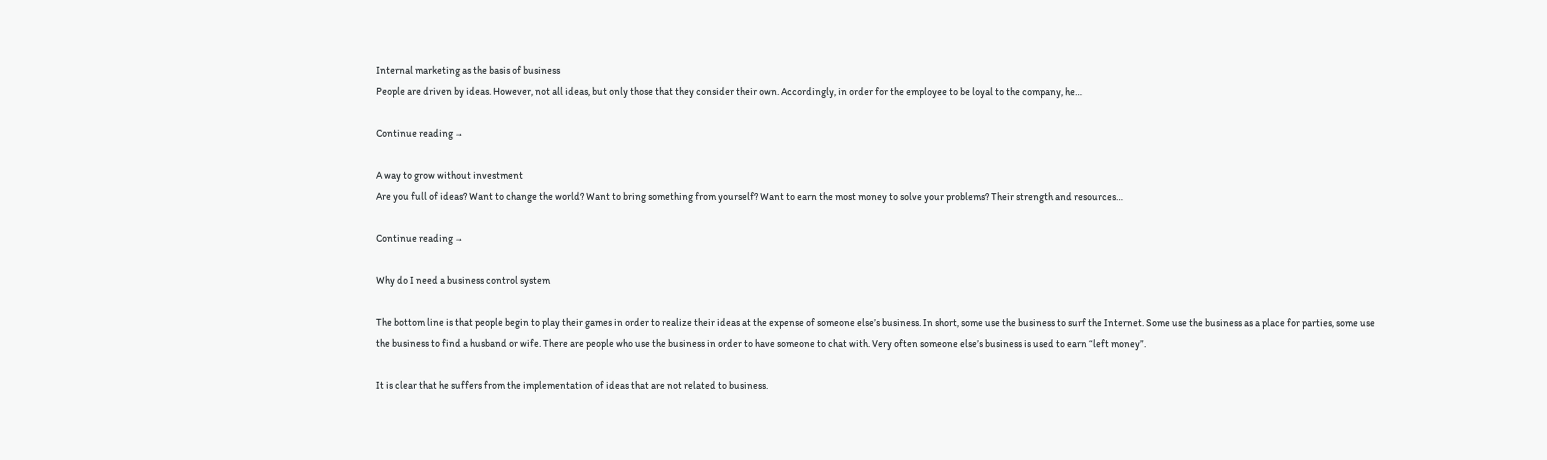Internal marketing as the basis of business
People are driven by ideas. However, not all ideas, but only those that they consider their own. Accordingly, in order for the employee to be loyal to the company, he…

Continue reading →

A way to grow without investment
Are you full of ideas? Want to change the world? Want to bring something from yourself? Want to earn the most money to solve your problems? Their strength and resources…

Continue reading →

Why do I need a business control system

The bottom line is that people begin to play their games in order to realize their ideas at the expense of someone else’s business. In short, some use the business to surf the Internet. Some use the business as a place for parties, some use the business to find a husband or wife. There are people who use the business in order to have someone to chat with. Very often someone else’s business is used to earn “left money”.

It is clear that he suffers from the implementation of ideas that are not related to business.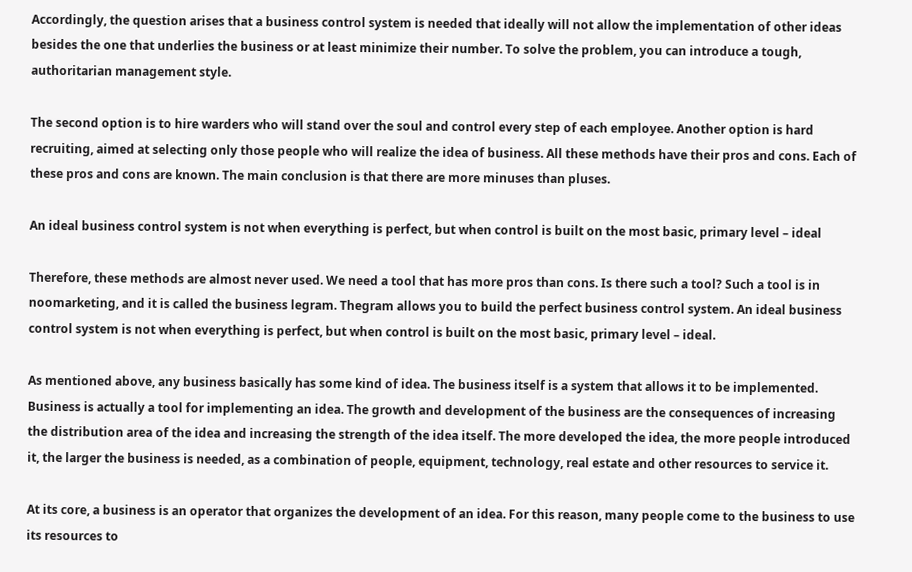Accordingly, the question arises that a business control system is needed that ideally will not allow the implementation of other ideas besides the one that underlies the business or at least minimize their number. To solve the problem, you can introduce a tough, authoritarian management style.

The second option is to hire warders who will stand over the soul and control every step of each employee. Another option is hard recruiting, aimed at selecting only those people who will realize the idea of business. All these methods have their pros and cons. Each of these pros and cons are known. The main conclusion is that there are more minuses than pluses.

An ideal business control system is not when everything is perfect, but when control is built on the most basic, primary level – ideal

Therefore, these methods are almost never used. We need a tool that has more pros than cons. Is there such a tool? Such a tool is in noomarketing, and it is called the business legram. Thegram allows you to build the perfect business control system. An ideal business control system is not when everything is perfect, but when control is built on the most basic, primary level – ideal.

As mentioned above, any business basically has some kind of idea. The business itself is a system that allows it to be implemented. Business is actually a tool for implementing an idea. The growth and development of the business are the consequences of increasing the distribution area of the idea and increasing the strength of the idea itself. The more developed the idea, the more people introduced it, the larger the business is needed, as a combination of people, equipment, technology, real estate and other resources to service it.

At its core, a business is an operator that organizes the development of an idea. For this reason, many people come to the business to use its resources to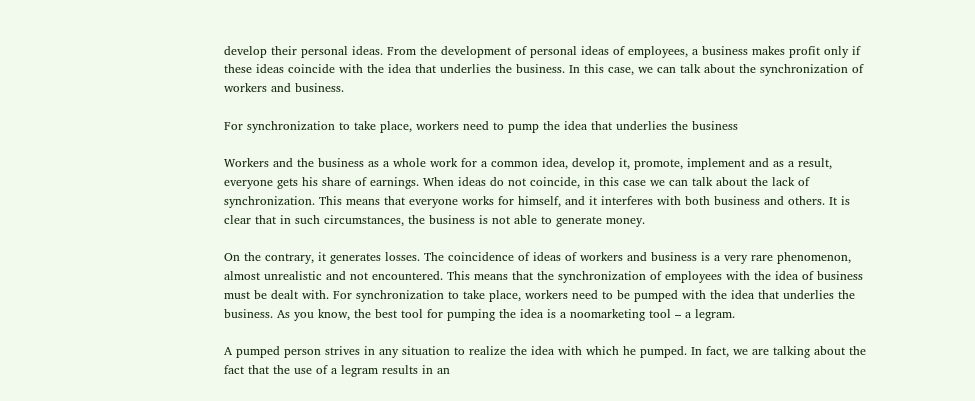develop their personal ideas. From the development of personal ideas of employees, a business makes profit only if these ideas coincide with the idea that underlies the business. In this case, we can talk about the synchronization of workers and business.

For synchronization to take place, workers need to pump the idea that underlies the business

Workers and the business as a whole work for a common idea, develop it, promote, implement and as a result, everyone gets his share of earnings. When ideas do not coincide, in this case we can talk about the lack of synchronization. This means that everyone works for himself, and it interferes with both business and others. It is clear that in such circumstances, the business is not able to generate money.

On the contrary, it generates losses. The coincidence of ideas of workers and business is a very rare phenomenon, almost unrealistic and not encountered. This means that the synchronization of employees with the idea of business must be dealt with. For synchronization to take place, workers need to be pumped with the idea that underlies the business. As you know, the best tool for pumping the idea is a noomarketing tool – a legram.

A pumped person strives in any situation to realize the idea with which he pumped. In fact, we are talking about the fact that the use of a legram results in an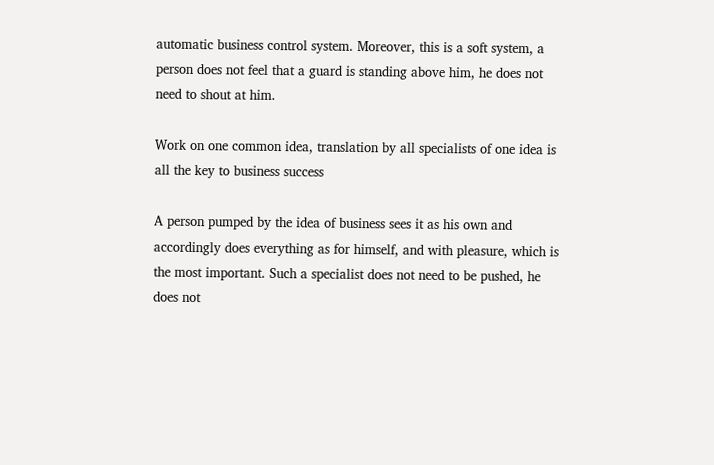automatic business control system. Moreover, this is a soft system, a person does not feel that a guard is standing above him, he does not need to shout at him.

Work on one common idea, translation by all specialists of one idea is all the key to business success

A person pumped by the idea of business sees it as his own and accordingly does everything as for himself, and with pleasure, which is the most important. Such a specialist does not need to be pushed, he does not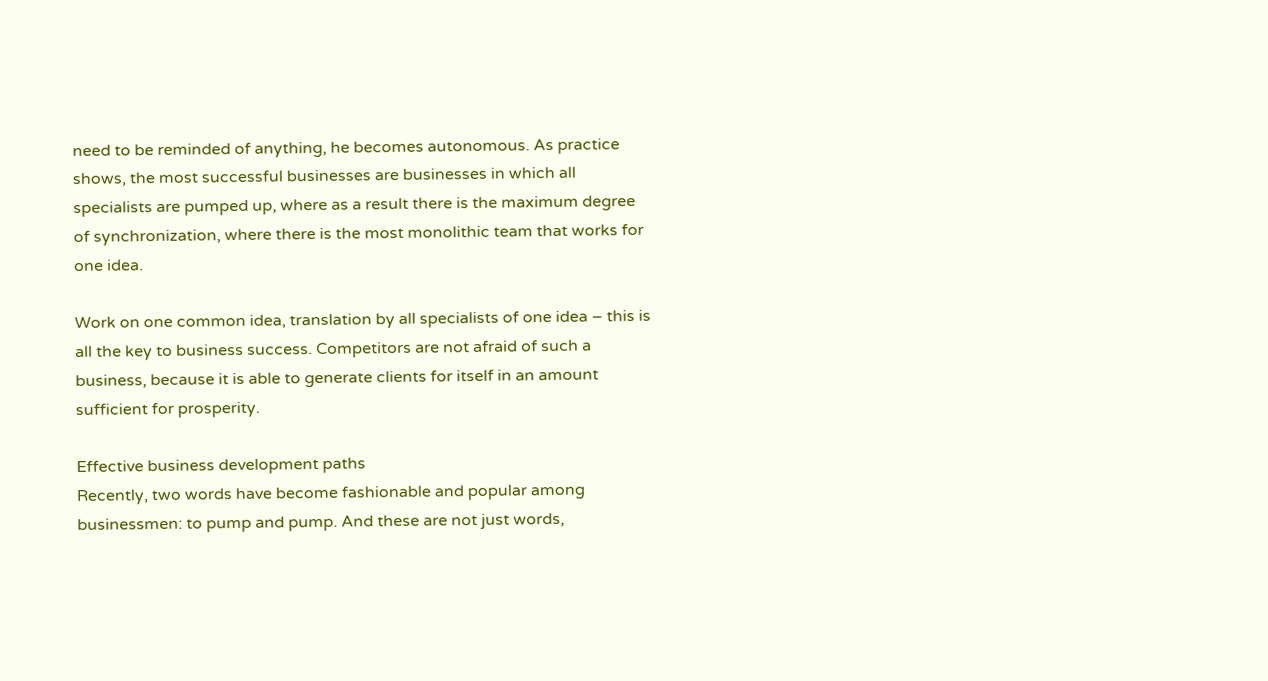need to be reminded of anything, he becomes autonomous. As practice shows, the most successful businesses are businesses in which all specialists are pumped up, where as a result there is the maximum degree of synchronization, where there is the most monolithic team that works for one idea.

Work on one common idea, translation by all specialists of one idea – this is all the key to business success. Competitors are not afraid of such a business, because it is able to generate clients for itself in an amount sufficient for prosperity.

Effective business development paths
Recently, two words have become fashionable and popular among businessmen: to pump and pump. And these are not just words,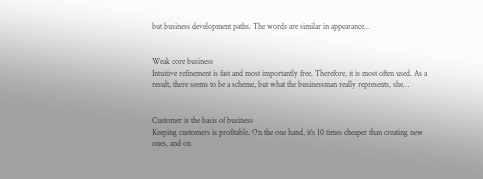but business development paths. The words are similar in appearance…


Weak core business
Intuitive refinement is fast and most importantly free. Therefore, it is most often used. As a result, there seems to be a scheme, but what the businessman really represents, she…


Customer is the basis of business
Keeping customers is profitable. On the one hand, it’s 10 times cheaper than creating new ones, and on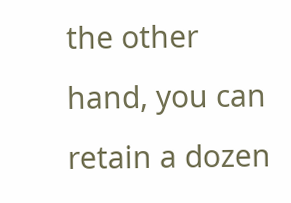the other hand, you can retain a dozen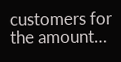customers for the amount…